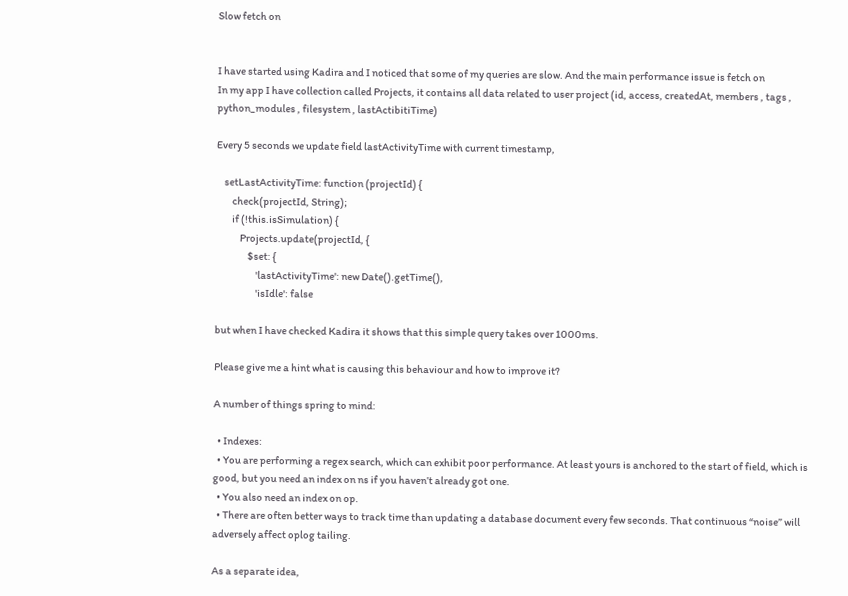Slow fetch on


I have started using Kadira and I noticed that some of my queries are slow. And the main performance issue is fetch on
In my app I have collection called Projects, it contains all data related to user project (id, access, createdAt, members , tags , python_modules , filesystem , lastActibitiTime)

Every 5 seconds we update field lastActivityTime with current timestamp,

    setLastActivityTime: function (projectId) {
        check(projectId, String);
        if (!this.isSimulation) {
            Projects.update(projectId, {
                $set: {
                    'lastActivityTime': new Date().getTime(),
                    'isIdle': false

but when I have checked Kadira it shows that this simple query takes over 1000ms.

Please give me a hint what is causing this behaviour and how to improve it?

A number of things spring to mind:

  • Indexes:
  • You are performing a regex search, which can exhibit poor performance. At least yours is anchored to the start of field, which is good, but you need an index on ns if you haven’t already got one.
  • You also need an index on op.
  • There are often better ways to track time than updating a database document every few seconds. That continuous “noise” will adversely affect oplog tailing.

As a separate idea,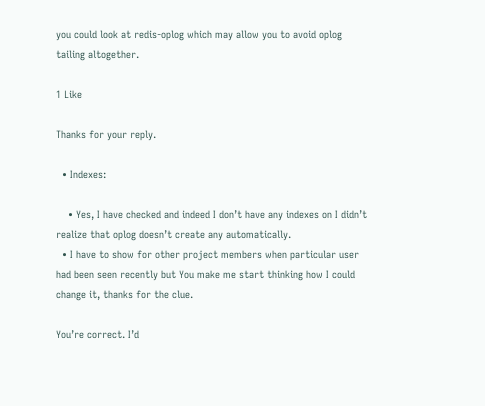you could look at redis-oplog which may allow you to avoid oplog tailing altogether.

1 Like

Thanks for your reply.

  • Indexes:

    • Yes, I have checked and indeed I don’t have any indexes on I didn’t realize that oplog doesn’t create any automatically.
  • I have to show for other project members when particular user had been seen recently but You make me start thinking how I could change it, thanks for the clue.

You’re correct. I’d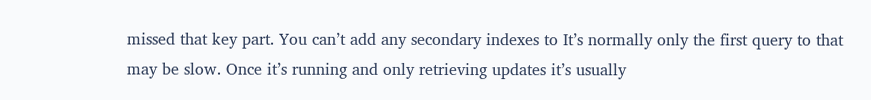missed that key part. You can’t add any secondary indexes to It’s normally only the first query to that may be slow. Once it’s running and only retrieving updates it’s usually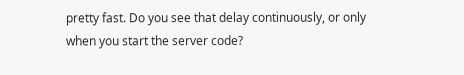pretty fast. Do you see that delay continuously, or only when you start the server code?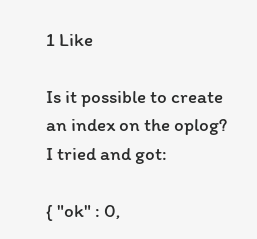1 Like

Is it possible to create an index on the oplog? I tried and got:

{ "ok" : 0,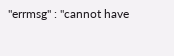"errmsg" : "cannot have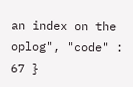an index on the oplog", "code" : 67 }